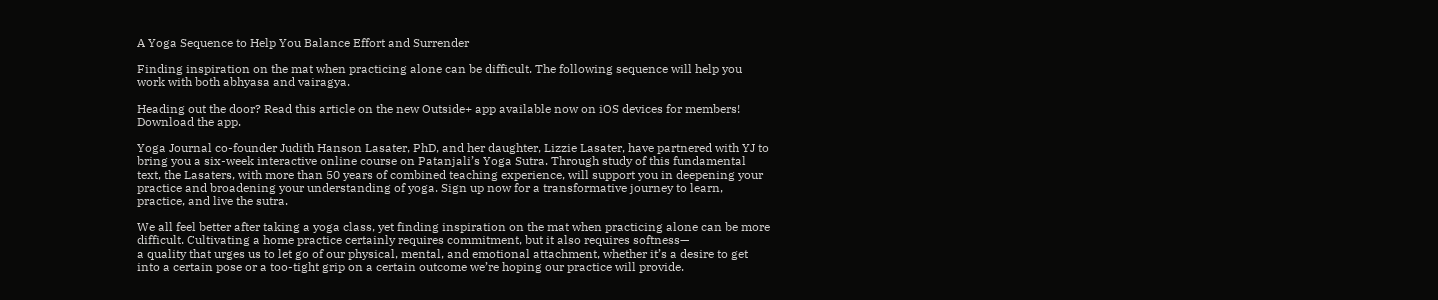A Yoga Sequence to Help You Balance Effort and Surrender

Finding inspiration on the mat when practicing alone can be difficult. The following sequence will help you work with both abhyasa and vairagya.

Heading out the door? Read this article on the new Outside+ app available now on iOS devices for members! Download the app.

Yoga Journal co-founder Judith Hanson Lasater, PhD, and her daughter, Lizzie Lasater, have partnered with YJ to bring you a six-week interactive online course on Patanjali’s Yoga Sutra. Through study of this fundamental text, the Lasaters, with more than 50 years of combined teaching experience, will support you in deepening your practice and broadening your understanding of yoga. Sign up now for a transformative journey to learn, practice, and live the sutra.

We all feel better after taking a yoga class, yet finding inspiration on the mat when practicing alone can be more difficult. Cultivating a home practice certainly requires commitment, but it also requires softness—
a quality that urges us to let go of our physical, mental, and emotional attachment, whether it’s a desire to get into a certain pose or a too-tight grip on a certain outcome we’re hoping our practice will provide.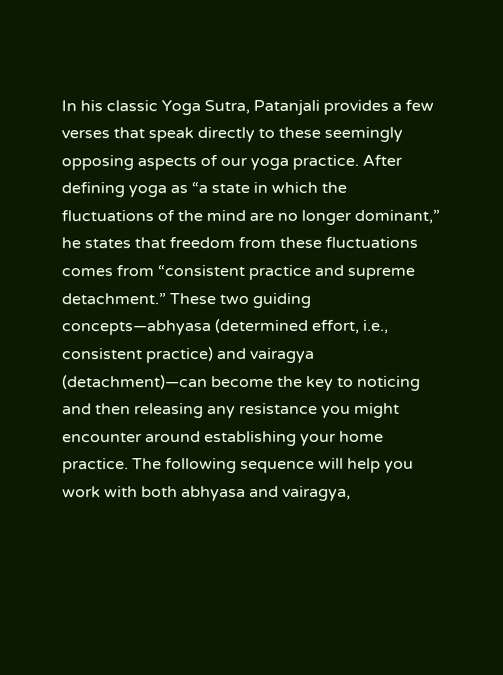In his classic Yoga Sutra, Patanjali provides a few verses that speak directly to these seemingly opposing aspects of our yoga practice. After defining yoga as “a state in which the fluctuations of the mind are no longer dominant,” he states that freedom from these fluctuations comes from “consistent practice and supreme detachment.” These two guiding concepts—abhyasa (determined effort, i.e., consistent practice) and vairagya (detachment)—can become the key to noticing and then releasing any resistance you might encounter around establishing your home practice. The following sequence will help you work with both abhyasa and vairagya,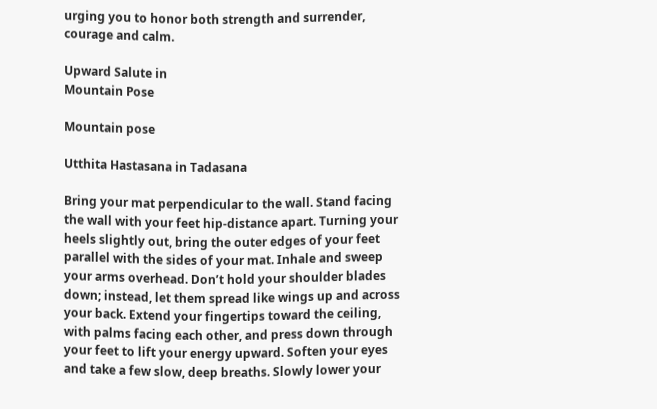urging you to honor both strength and surrender, courage and calm.

Upward Salute in
Mountain Pose

Mountain pose

Utthita Hastasana in Tadasana

Bring your mat perpendicular to the wall. Stand facing the wall with your feet hip-distance apart. Turning your heels slightly out, bring the outer edges of your feet parallel with the sides of your mat. Inhale and sweep your arms overhead. Don’t hold your shoulder blades down; instead, let them spread like wings up and across your back. Extend your fingertips toward the ceiling, with palms facing each other, and press down through your feet to lift your energy upward. Soften your eyes and take a few slow, deep breaths. Slowly lower your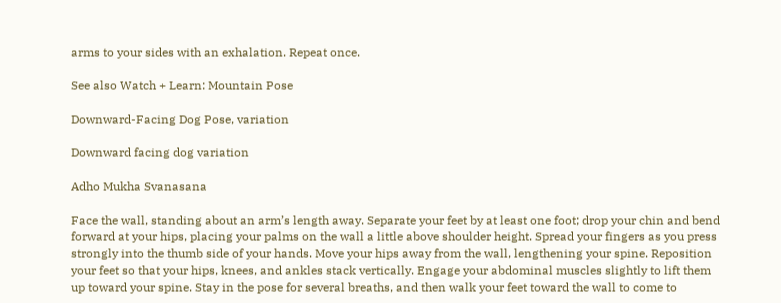arms to your sides with an exhalation. Repeat once.

See also Watch + Learn: Mountain Pose

Downward-Facing Dog Pose, variation

Downward facing dog variation

Adho Mukha Svanasana

Face the wall, standing about an arm’s length away. Separate your feet by at least one foot; drop your chin and bend forward at your hips, placing your palms on the wall a little above shoulder height. Spread your fingers as you press strongly into the thumb side of your hands. Move your hips away from the wall, lengthening your spine. Reposition your feet so that your hips, knees, and ankles stack vertically. Engage your abdominal muscles slightly to lift them up toward your spine. Stay in the pose for several breaths, and then walk your feet toward the wall to come to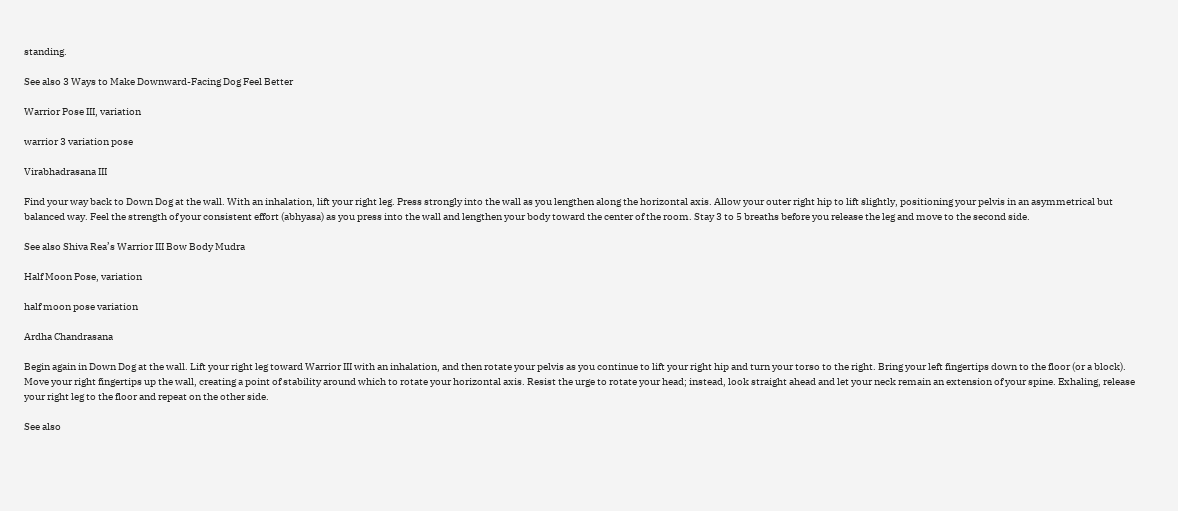standing.

See also 3 Ways to Make Downward-Facing Dog Feel Better

Warrior Pose III, variation

warrior 3 variation pose

Virabhadrasana III

Find your way back to Down Dog at the wall. With an inhalation, lift your right leg. Press strongly into the wall as you lengthen along the horizontal axis. Allow your outer right hip to lift slightly, positioning your pelvis in an asymmetrical but balanced way. Feel the strength of your consistent effort (abhyasa) as you press into the wall and lengthen your body toward the center of the room. Stay 3 to 5 breaths before you release the leg and move to the second side.

See also Shiva Rea’s Warrior III Bow Body Mudra

Half Moon Pose, variation

half moon pose variation

Ardha Chandrasana

Begin again in Down Dog at the wall. Lift your right leg toward Warrior III with an inhalation, and then rotate your pelvis as you continue to lift your right hip and turn your torso to the right. Bring your left fingertips down to the floor (or a block). Move your right fingertips up the wall, creating a point of stability around which to rotate your horizontal axis. Resist the urge to rotate your head; instead, look straight ahead and let your neck remain an extension of your spine. Exhaling, release your right leg to the floor and repeat on the other side.

See also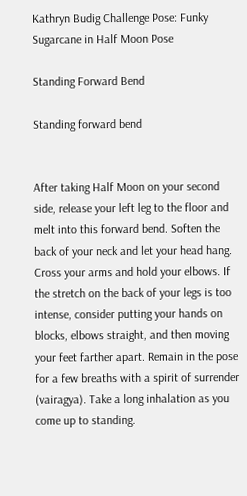Kathryn Budig Challenge Pose: Funky Sugarcane in Half Moon Pose

Standing Forward Bend

Standing forward bend


After taking Half Moon on your second side, release your left leg to the floor and melt into this forward bend. Soften the back of your neck and let your head hang. Cross your arms and hold your elbows. If the stretch on the back of your legs is too intense, consider putting your hands on blocks, elbows straight, and then moving your feet farther apart. Remain in the pose for a few breaths with a spirit of surrender (vairagya). Take a long inhalation as you come up to standing.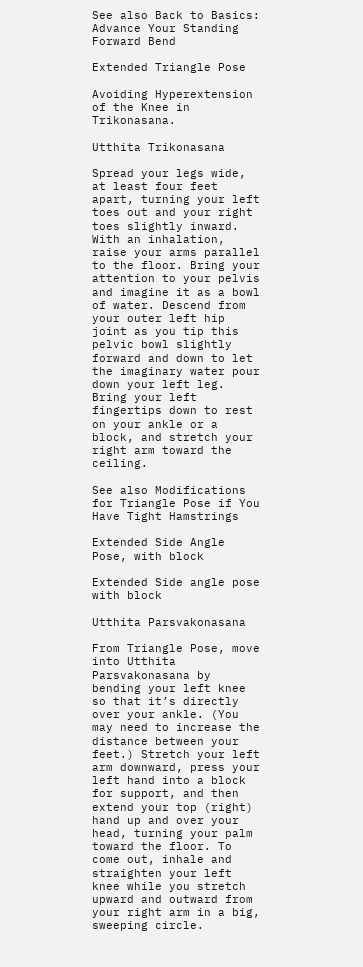See also Back to Basics: Advance Your Standing Forward Bend

Extended Triangle Pose

Avoiding Hyperextension of the Knee in Trikonasana.

Utthita Trikonasana

Spread your legs wide, at least four feet apart, turning your left toes out and your right toes slightly inward. With an inhalation, raise your arms parallel to the floor. Bring your attention to your pelvis and imagine it as a bowl of water. Descend from your outer left hip joint as you tip this pelvic bowl slightly forward and down to let the imaginary water pour down your left leg. Bring your left fingertips down to rest on your ankle or a block, and stretch your right arm toward the ceiling.

See also Modifications for Triangle Pose if You Have Tight Hamstrings

Extended Side Angle Pose, with block

Extended Side angle pose with block

Utthita Parsvakonasana

From Triangle Pose, move into Utthita Parsvakonasana by bending your left knee so that it’s directly over your ankle. (You may need to increase the distance between your feet.) Stretch your left arm downward, press your left hand into a block for support, and then extend your top (right) hand up and over your head, turning your palm toward the floor. To come out, inhale and straighten your left knee while you stretch upward and outward from your right arm in a big, sweeping circle.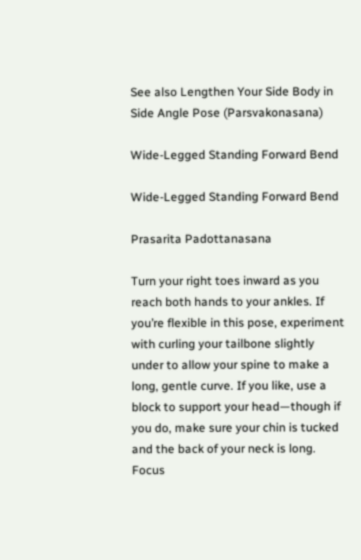See also Lengthen Your Side Body in Side Angle Pose (Parsvakonasana)

Wide-Legged Standing Forward Bend

Wide-Legged Standing Forward Bend

Prasarita Padottanasana

Turn your right toes inward as you reach both hands to your ankles. If you’re flexible in this pose, experiment with curling your tailbone slightly under to allow your spine to make a long, gentle curve. If you like, use a block to support your head—though if you do, make sure your chin is tucked and the back of your neck is long. Focus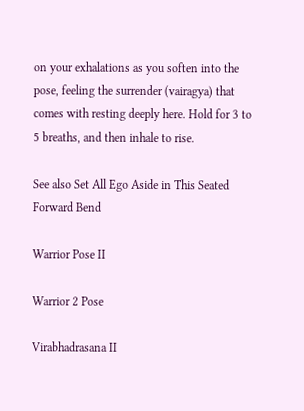on your exhalations as you soften into the pose, feeling the surrender (vairagya) that comes with resting deeply here. Hold for 3 to 5 breaths, and then inhale to rise.

See also Set All Ego Aside in This Seated Forward Bend

Warrior Pose II

Warrior 2 Pose

Virabhadrasana II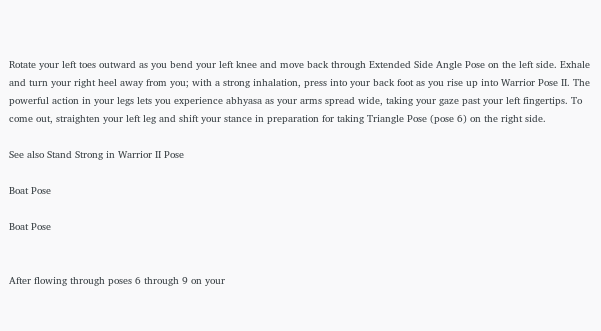Rotate your left toes outward as you bend your left knee and move back through Extended Side Angle Pose on the left side. Exhale and turn your right heel away from you; with a strong inhalation, press into your back foot as you rise up into Warrior Pose II. The powerful action in your legs lets you experience abhyasa as your arms spread wide, taking your gaze past your left fingertips. To come out, straighten your left leg and shift your stance in preparation for taking Triangle Pose (pose 6) on the right side.

See also Stand Strong in Warrior II Pose

Boat Pose

Boat Pose


After flowing through poses 6 through 9 on your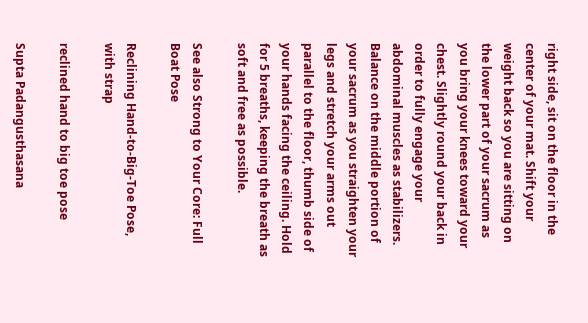right side, sit on the floor in the center of your mat. Shift your weight back so you are sitting on the lower part of your sacrum as you bring your knees toward your chest. Slightly round your back in order to fully engage your abdominal muscles as stabilizers. Balance on the middle portion of your sacrum as you straighten your legs and stretch your arms out parallel to the floor, thumb side of your hands facing the ceiling. Hold for 5 breaths, keeping the breath as soft and free as possible.

See also Strong to Your Core: Full Boat Pose

Reclining Hand-to-Big-Toe Pose, with strap

reclined hand to big toe pose

Supta Padangusthasana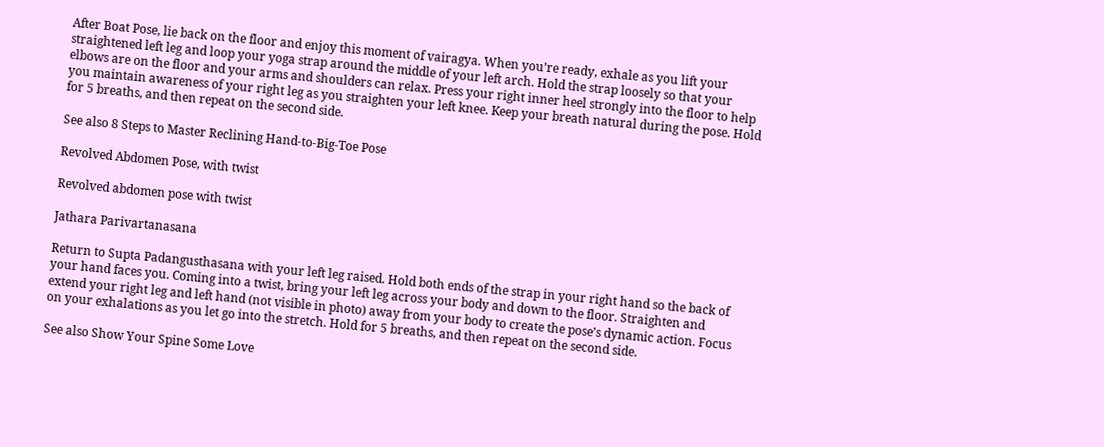After Boat Pose, lie back on the floor and enjoy this moment of vairagya. When you’re ready, exhale as you lift your straightened left leg and loop your yoga strap around the middle of your left arch. Hold the strap loosely so that your elbows are on the floor and your arms and shoulders can relax. Press your right inner heel strongly into the floor to help you maintain awareness of your right leg as you straighten your left knee. Keep your breath natural during the pose. Hold for 5 breaths, and then repeat on the second side.

See also 8 Steps to Master Reclining Hand-to-Big-Toe Pose

Revolved Abdomen Pose, with twist

Revolved abdomen pose with twist

Jathara Parivartanasana

Return to Supta Padangusthasana with your left leg raised. Hold both ends of the strap in your right hand so the back of your hand faces you. Coming into a twist, bring your left leg across your body and down to the floor. Straighten and extend your right leg and left hand (not visible in photo) away from your body to create the pose’s dynamic action. Focus on your exhalations as you let go into the stretch. Hold for 5 breaths, and then repeat on the second side.

See also Show Your Spine Some Love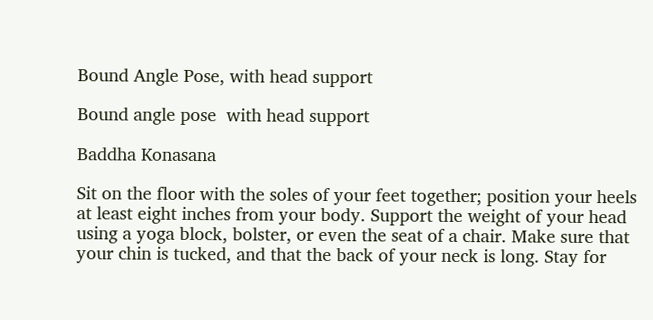Bound Angle Pose, with head support

Bound angle pose  with head support

Baddha Konasana

Sit on the floor with the soles of your feet together; position your heels at least eight inches from your body. Support the weight of your head using a yoga block, bolster, or even the seat of a chair. Make sure that your chin is tucked, and that the back of your neck is long. Stay for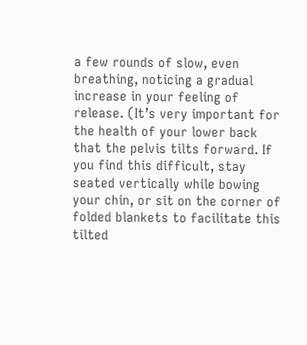a few rounds of slow, even breathing, noticing a gradual increase in your feeling of release. (It’s very important for the health of your lower back that the pelvis tilts forward. If you find this difficult, stay seated vertically while bowing your chin, or sit on the corner of folded blankets to facilitate this tilted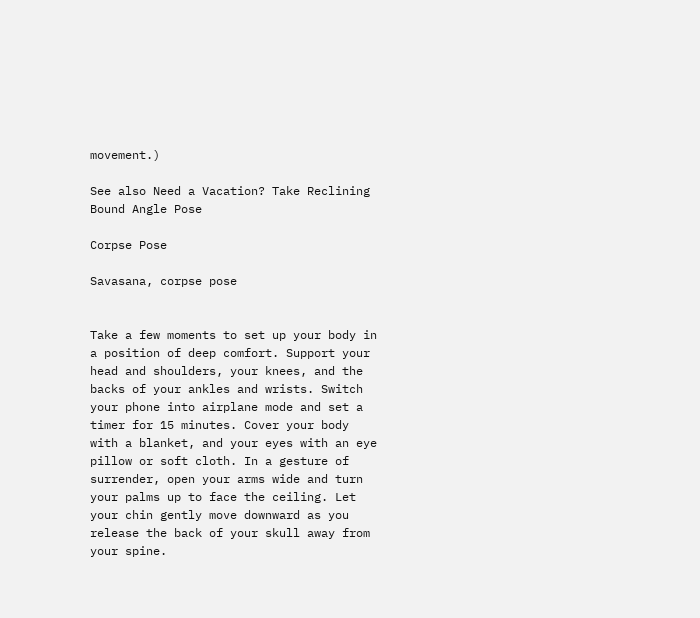movement.)

See also Need a Vacation? Take Reclining Bound Angle Pose

Corpse Pose

Savasana, corpse pose


Take a few moments to set up your body in a position of deep comfort. Support your head and shoulders, your knees, and the backs of your ankles and wrists. Switch your phone into airplane mode and set a timer for 15 minutes. Cover your body with a blanket, and your eyes with an eye pillow or soft cloth. In a gesture of surrender, open your arms wide and turn your palms up to face the ceiling. Let your chin gently move downward as you release the back of your skull away from your spine.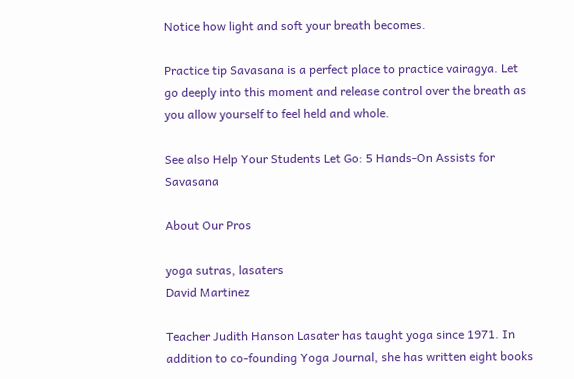Notice how light and soft your breath becomes.

Practice tip Savasana is a perfect place to practice vairagya. Let go deeply into this moment and release control over the breath as you allow yourself to feel held and whole.

See also Help Your Students Let Go: 5 Hands-On Assists for Savasana

About Our Pros

yoga sutras, lasaters
David Martinez

Teacher Judith Hanson Lasater has taught yoga since 1971. In addition to co-founding Yoga Journal, she has written eight books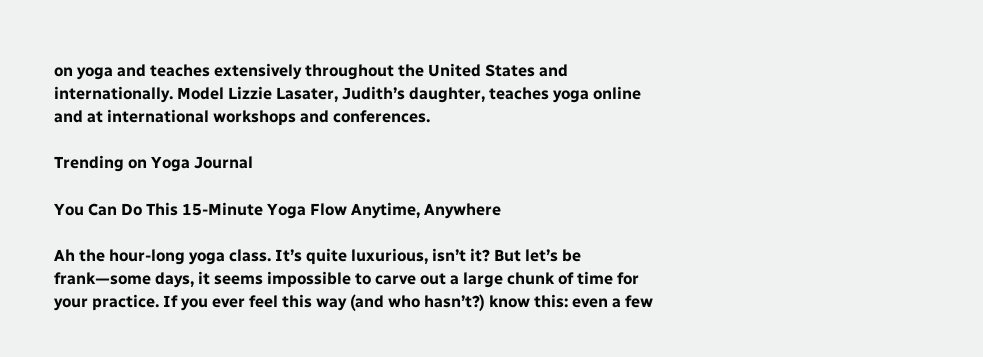on yoga and teaches extensively throughout the United States and internationally. Model Lizzie Lasater, Judith’s daughter, teaches yoga online and at international workshops and conferences.

Trending on Yoga Journal

You Can Do This 15-Minute Yoga Flow Anytime, Anywhere

Ah the hour-long yoga class. It’s quite luxurious, isn’t it? But let’s be frank—some days, it seems impossible to carve out a large chunk of time for your practice. If you ever feel this way (and who hasn’t?) know this: even a few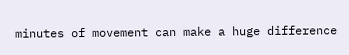minutes of movement can make a huge difference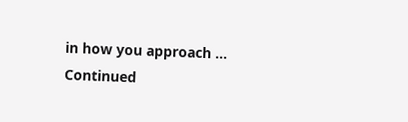in how you approach … Continued